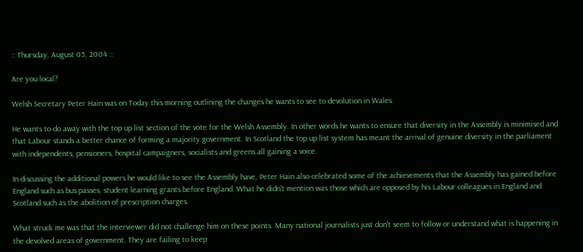:: Thursday, August 05, 2004 ::

Are you local?

Welsh Secretary Peter Hain was on Today this morning outlining the changes he wants to see to devolution in Wales.

He wants to do away with the top up list section of the vote for the Welsh Assembly. In other words he wants to ensure that diversity in the Assembly is minimised and that Labour stands a better chance of forming a majority government. In Scotland the top up list system has meant the arrival of genuine diversity in the parliament with independents, pensioners, hospital campaigners, socialists and greens all gaining a voice.

In discussing the additional powers he would like to see the Assembly have, Peter Hain also celebrated some of the achievements that the Assembly has gained before England such as bus passes, student learning grants before England. What he didn't mention was those which are opposed by his Labour colleagues in England and Scotland such as the abolition of prescription charges.

What struck me was that the interviewer did not challenge him on these points. Many national journalists just don't seem to follow or understand what is happening in the devolved areas of government. They are failing to keep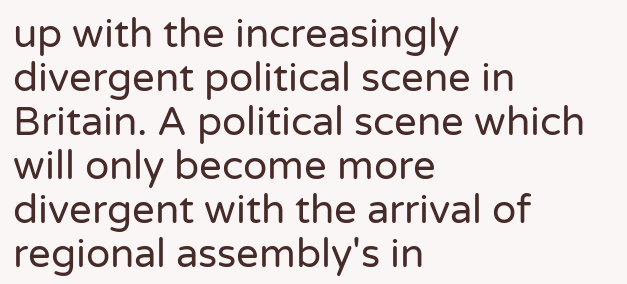up with the increasingly divergent political scene in Britain. A political scene which will only become more divergent with the arrival of regional assembly's in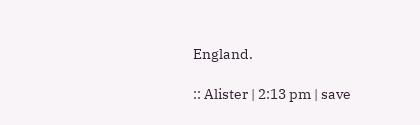England.

:: Alister | 2:13 pm | save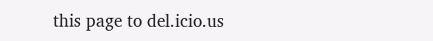this page to del.icio.us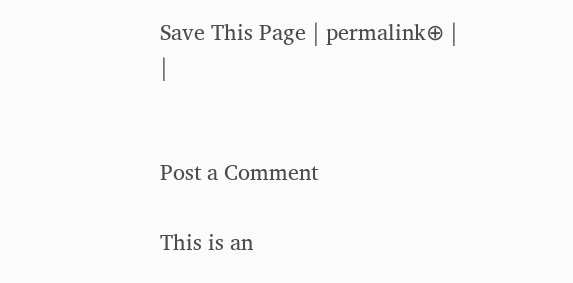Save This Page | permalink⊕ | |


Post a Comment

This is an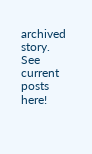archived story. See current posts here!